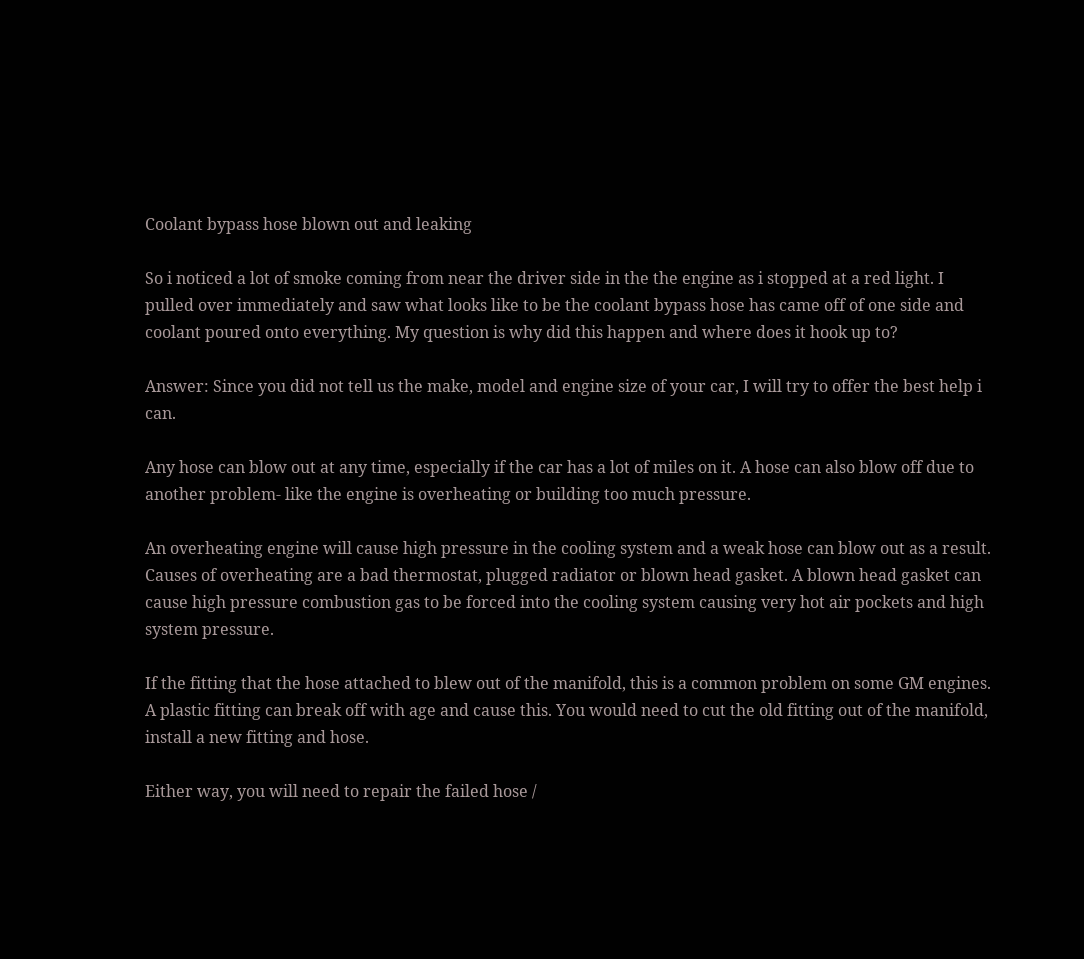Coolant bypass hose blown out and leaking

So i noticed a lot of smoke coming from near the driver side in the the engine as i stopped at a red light. I pulled over immediately and saw what looks like to be the coolant bypass hose has came off of one side and coolant poured onto everything. My question is why did this happen and where does it hook up to?

Answer: Since you did not tell us the make, model and engine size of your car, I will try to offer the best help i can.

Any hose can blow out at any time, especially if the car has a lot of miles on it. A hose can also blow off due to another problem- like the engine is overheating or building too much pressure.

An overheating engine will cause high pressure in the cooling system and a weak hose can blow out as a result. Causes of overheating are a bad thermostat, plugged radiator or blown head gasket. A blown head gasket can cause high pressure combustion gas to be forced into the cooling system causing very hot air pockets and high system pressure.

If the fitting that the hose attached to blew out of the manifold, this is a common problem on some GM engines. A plastic fitting can break off with age and cause this. You would need to cut the old fitting out of the manifold, install a new fitting and hose.

Either way, you will need to repair the failed hose /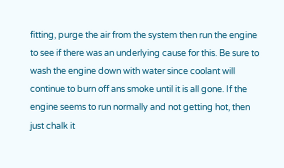fitting, purge the air from the system then run the engine to see if there was an underlying cause for this. Be sure to wash the engine down with water since coolant will continue to burn off ans smoke until it is all gone. If the engine seems to run normally and not getting hot, then just chalk it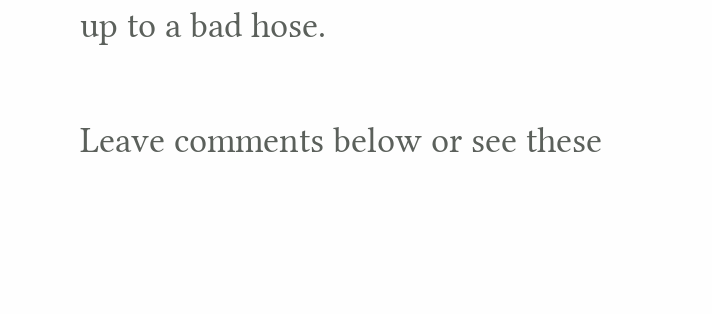up to a bad hose.

Leave comments below or see these